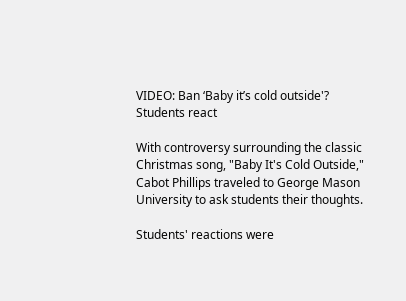VIDEO: Ban ‘Baby it’s cold outside'? Students react

With controversy surrounding the classic Christmas song, "Baby It's Cold Outside," Cabot Phillips traveled to George Mason University to ask students their thoughts.

Students' reactions were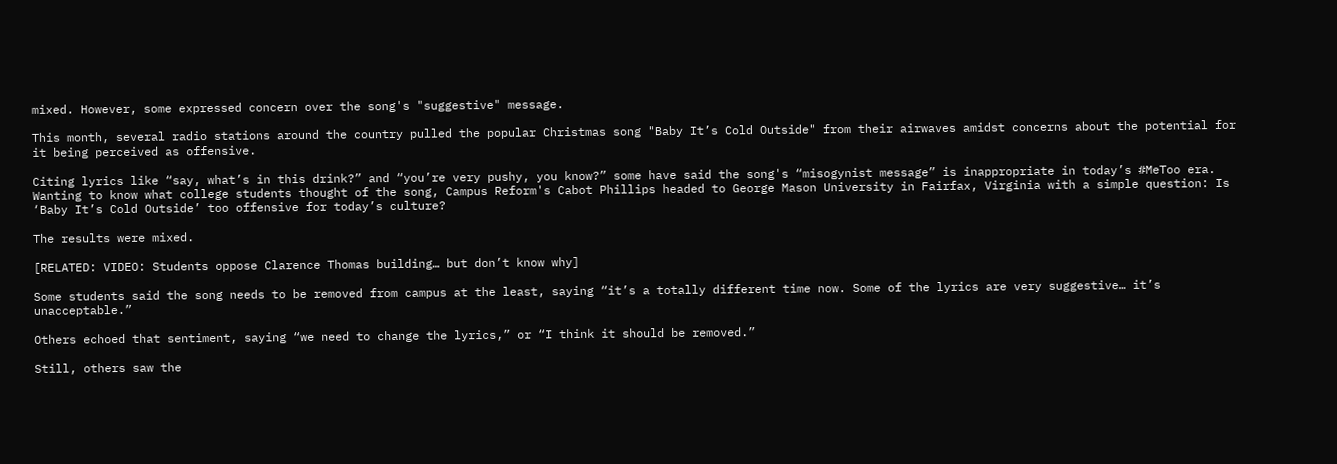mixed. However, some expressed concern over the song's "suggestive" message.

This month, several radio stations around the country pulled the popular Christmas song "Baby It’s Cold Outside" from their airwaves amidst concerns about the potential for it being perceived as offensive.

Citing lyrics like “say, what’s in this drink?” and “you’re very pushy, you know?” some have said the song's “misogynist message” is inappropriate in today’s #MeToo era. Wanting to know what college students thought of the song, Campus Reform's Cabot Phillips headed to George Mason University in Fairfax, Virginia with a simple question: Is ‘Baby It’s Cold Outside’ too offensive for today’s culture?

The results were mixed.

[RELATED: VIDEO: Students oppose Clarence Thomas building… but don’t know why]

Some students said the song needs to be removed from campus at the least, saying “it’s a totally different time now. Some of the lyrics are very suggestive… it’s unacceptable.”

Others echoed that sentiment, saying “we need to change the lyrics,” or “I think it should be removed.”

Still, others saw the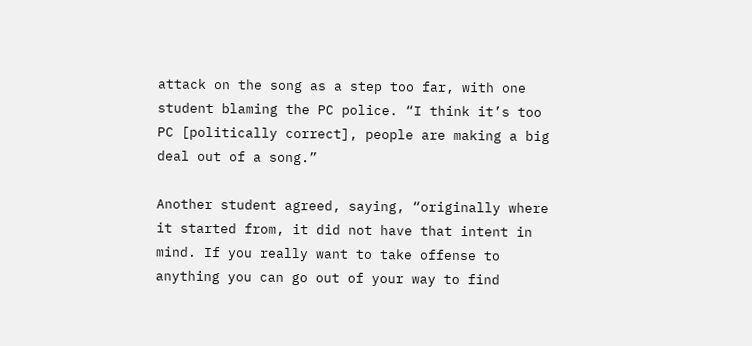attack on the song as a step too far, with one student blaming the PC police. “I think it’s too PC [politically correct], people are making a big deal out of a song.”

Another student agreed, saying, “originally where it started from, it did not have that intent in mind. If you really want to take offense to anything you can go out of your way to find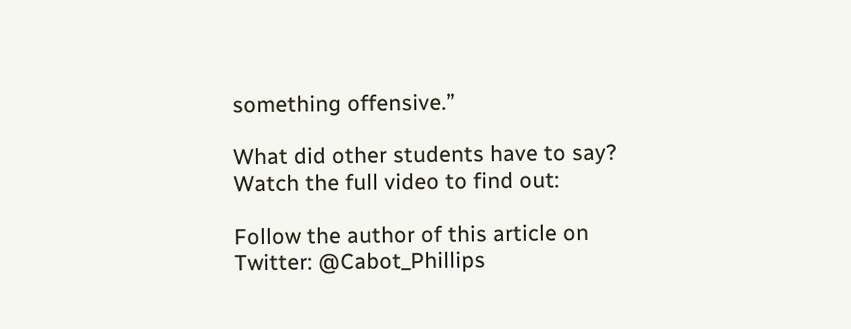something offensive.”

What did other students have to say? Watch the full video to find out:

Follow the author of this article on Twitter: @Cabot_Phillips